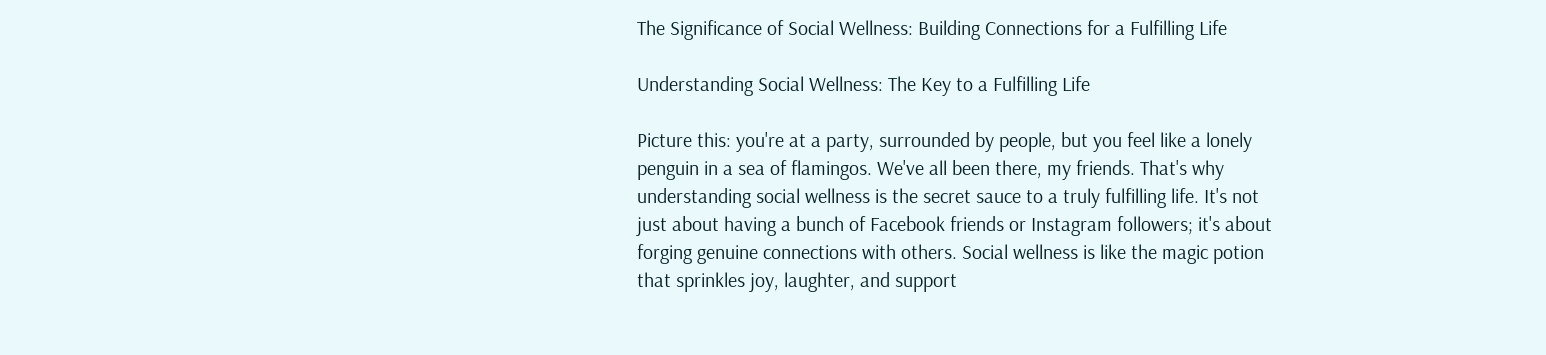The Significance of Social Wellness: Building Connections for a Fulfilling Life

Understanding Social Wellness: The Key to a Fulfilling Life

Picture this: you're at a party, surrounded by people, but you feel like a lonely penguin in a sea of flamingos. We've all been there, my friends. That's why understanding social wellness is the secret sauce to a truly fulfilling life. It's not just about having a bunch of Facebook friends or Instagram followers; it's about forging genuine connections with others. Social wellness is like the magic potion that sprinkles joy, laughter, and support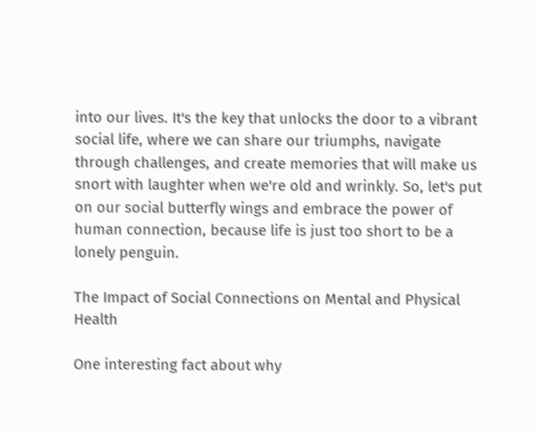into our lives. It's the key that unlocks the door to a vibrant social life, where we can share our triumphs, navigate through challenges, and create memories that will make us snort with laughter when we're old and wrinkly. So, let's put on our social butterfly wings and embrace the power of human connection, because life is just too short to be a lonely penguin.

The Impact of Social Connections on Mental and Physical Health

One interesting fact about why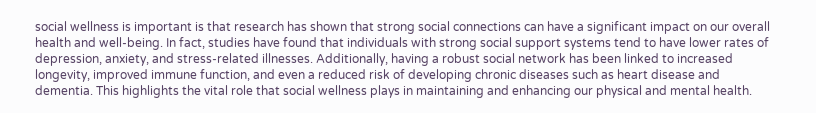social wellness is important is that research has shown that strong social connections can have a significant impact on our overall health and well-being. In fact, studies have found that individuals with strong social support systems tend to have lower rates of depression, anxiety, and stress-related illnesses. Additionally, having a robust social network has been linked to increased longevity, improved immune function, and even a reduced risk of developing chronic diseases such as heart disease and dementia. This highlights the vital role that social wellness plays in maintaining and enhancing our physical and mental health.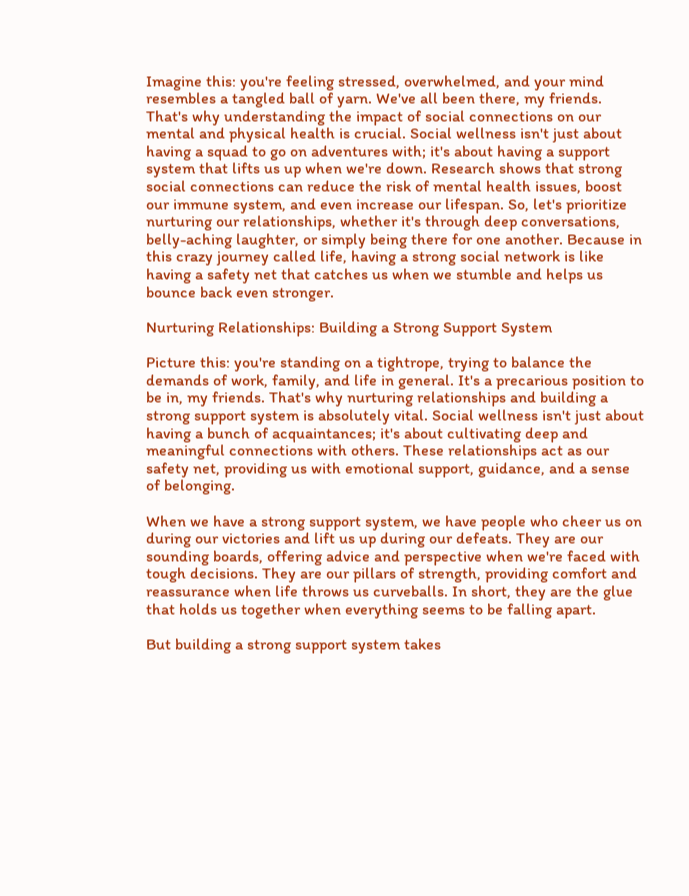Imagine this: you're feeling stressed, overwhelmed, and your mind resembles a tangled ball of yarn. We've all been there, my friends. That's why understanding the impact of social connections on our mental and physical health is crucial. Social wellness isn't just about having a squad to go on adventures with; it's about having a support system that lifts us up when we're down. Research shows that strong social connections can reduce the risk of mental health issues, boost our immune system, and even increase our lifespan. So, let's prioritize nurturing our relationships, whether it's through deep conversations, belly-aching laughter, or simply being there for one another. Because in this crazy journey called life, having a strong social network is like having a safety net that catches us when we stumble and helps us bounce back even stronger.

Nurturing Relationships: Building a Strong Support System

Picture this: you're standing on a tightrope, trying to balance the demands of work, family, and life in general. It's a precarious position to be in, my friends. That's why nurturing relationships and building a strong support system is absolutely vital. Social wellness isn't just about having a bunch of acquaintances; it's about cultivating deep and meaningful connections with others. These relationships act as our safety net, providing us with emotional support, guidance, and a sense of belonging.

When we have a strong support system, we have people who cheer us on during our victories and lift us up during our defeats. They are our sounding boards, offering advice and perspective when we're faced with tough decisions. They are our pillars of strength, providing comfort and reassurance when life throws us curveballs. In short, they are the glue that holds us together when everything seems to be falling apart.

But building a strong support system takes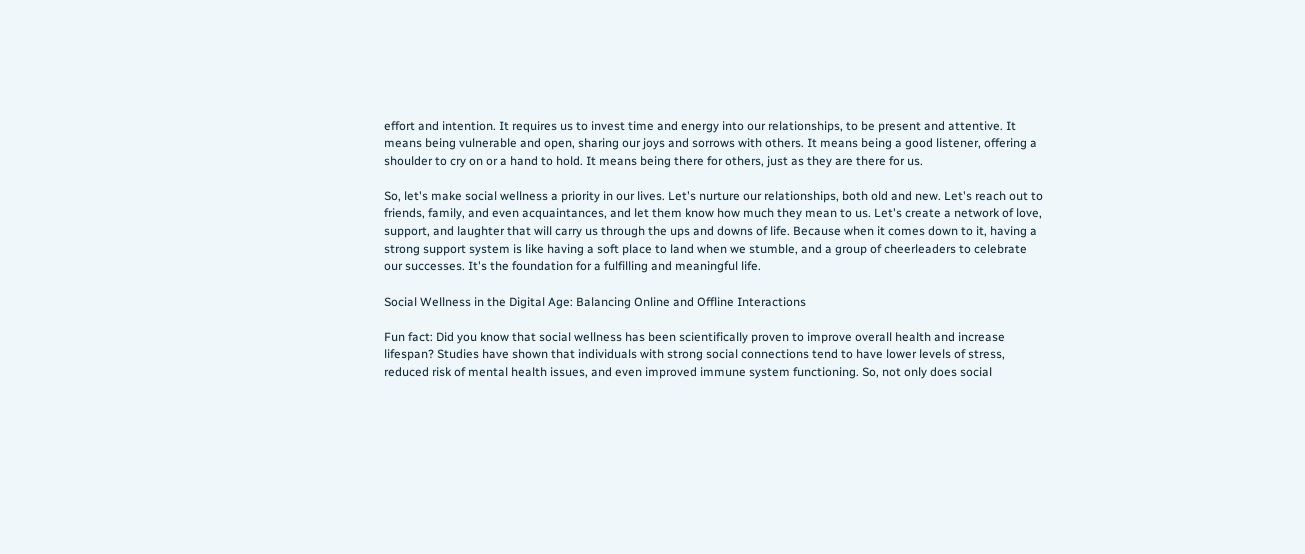effort and intention. It requires us to invest time and energy into our relationships, to be present and attentive. It means being vulnerable and open, sharing our joys and sorrows with others. It means being a good listener, offering a shoulder to cry on or a hand to hold. It means being there for others, just as they are there for us.

So, let's make social wellness a priority in our lives. Let's nurture our relationships, both old and new. Let's reach out to friends, family, and even acquaintances, and let them know how much they mean to us. Let's create a network of love, support, and laughter that will carry us through the ups and downs of life. Because when it comes down to it, having a strong support system is like having a soft place to land when we stumble, and a group of cheerleaders to celebrate our successes. It's the foundation for a fulfilling and meaningful life.

Social Wellness in the Digital Age: Balancing Online and Offline Interactions

Fun fact: Did you know that social wellness has been scientifically proven to improve overall health and increase lifespan? Studies have shown that individuals with strong social connections tend to have lower levels of stress, reduced risk of mental health issues, and even improved immune system functioning. So, not only does social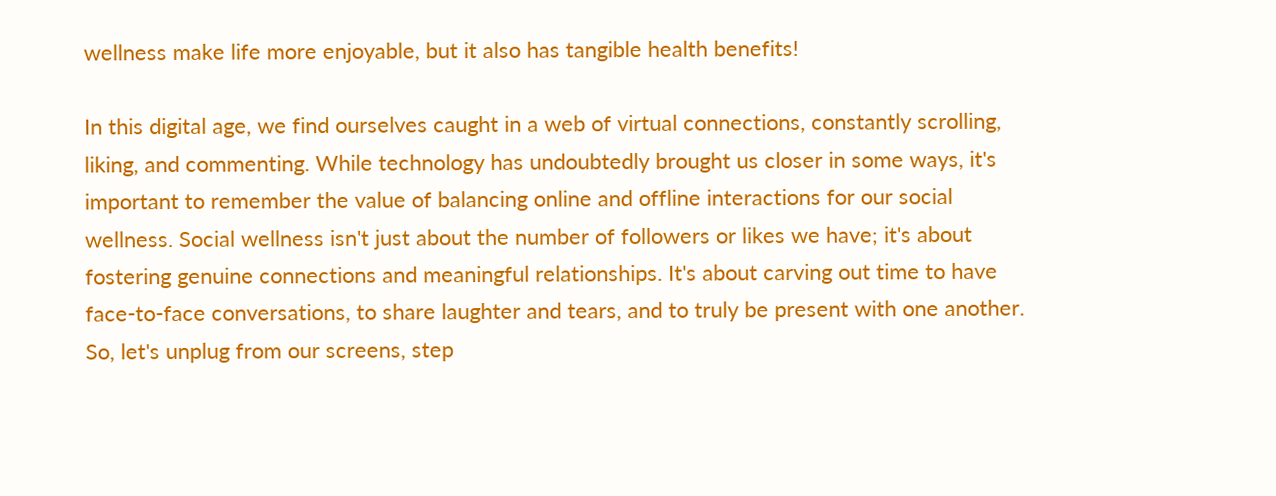wellness make life more enjoyable, but it also has tangible health benefits!

In this digital age, we find ourselves caught in a web of virtual connections, constantly scrolling, liking, and commenting. While technology has undoubtedly brought us closer in some ways, it's important to remember the value of balancing online and offline interactions for our social wellness. Social wellness isn't just about the number of followers or likes we have; it's about fostering genuine connections and meaningful relationships. It's about carving out time to have face-to-face conversations, to share laughter and tears, and to truly be present with one another. So, let's unplug from our screens, step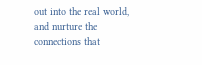out into the real world, and nurture the connections that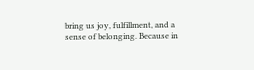bring us joy, fulfillment, and a sense of belonging. Because in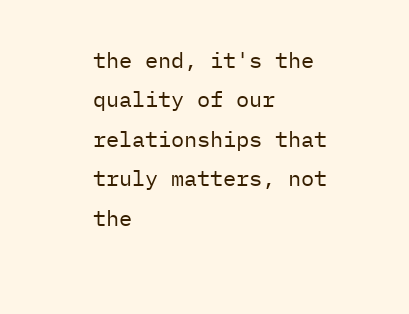the end, it's the quality of our relationships that truly matters, not the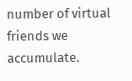number of virtual friends we accumulate.